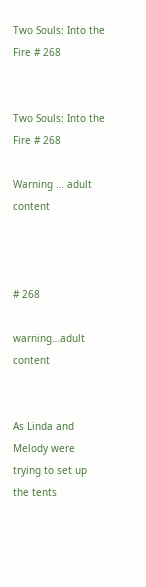Two Souls: Into the Fire # 268


Two Souls: Into the Fire # 268

Warning … adult content



# 268

warning…adult content


As Linda and Melody were trying to set up the tents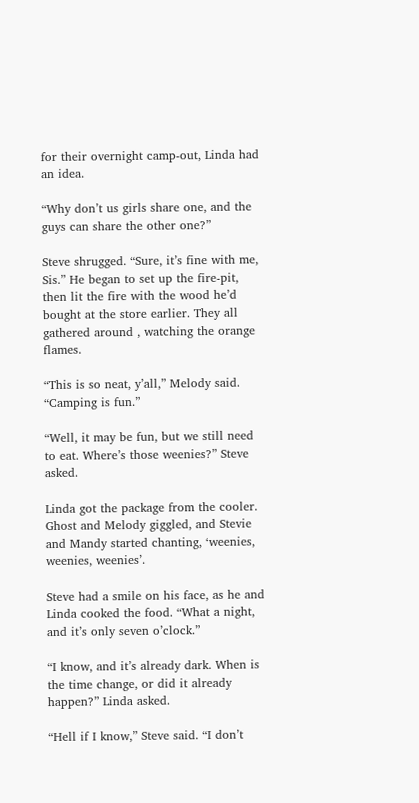for their overnight camp-out, Linda had an idea.

“Why don’t us girls share one, and the guys can share the other one?”

Steve shrugged. “Sure, it’s fine with me, Sis.” He began to set up the fire-pit, then lit the fire with the wood he’d bought at the store earlier. They all gathered around , watching the orange flames.

“This is so neat, y’all,” Melody said. “Camping is fun.”

“Well, it may be fun, but we still need to eat. Where’s those weenies?” Steve asked.

Linda got the package from the cooler. Ghost and Melody giggled, and Stevie and Mandy started chanting, ‘weenies, weenies, weenies’.

Steve had a smile on his face, as he and Linda cooked the food. “What a night, and it’s only seven o’clock.”

“I know, and it’s already dark. When is the time change, or did it already happen?” Linda asked.

“Hell if I know,” Steve said. “I don’t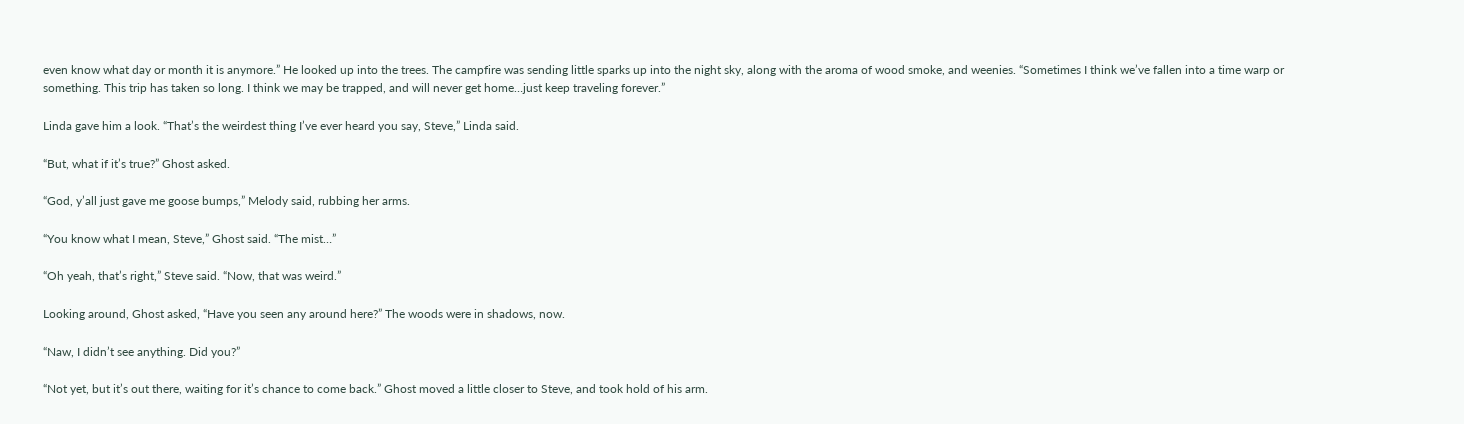even know what day or month it is anymore.” He looked up into the trees. The campfire was sending little sparks up into the night sky, along with the aroma of wood smoke, and weenies. “Sometimes I think we’ve fallen into a time warp or something. This trip has taken so long. I think we may be trapped, and will never get home…just keep traveling forever.”

Linda gave him a look. “That’s the weirdest thing I’ve ever heard you say, Steve,” Linda said.

“But, what if it’s true?” Ghost asked.

“God, y’all just gave me goose bumps,” Melody said, rubbing her arms.

“You know what I mean, Steve,” Ghost said. “The mist…”

“Oh yeah, that’s right,” Steve said. “Now, that was weird.”

Looking around, Ghost asked, “Have you seen any around here?” The woods were in shadows, now.

“Naw, I didn’t see anything. Did you?”

“Not yet, but it’s out there, waiting for it’s chance to come back.” Ghost moved a little closer to Steve, and took hold of his arm.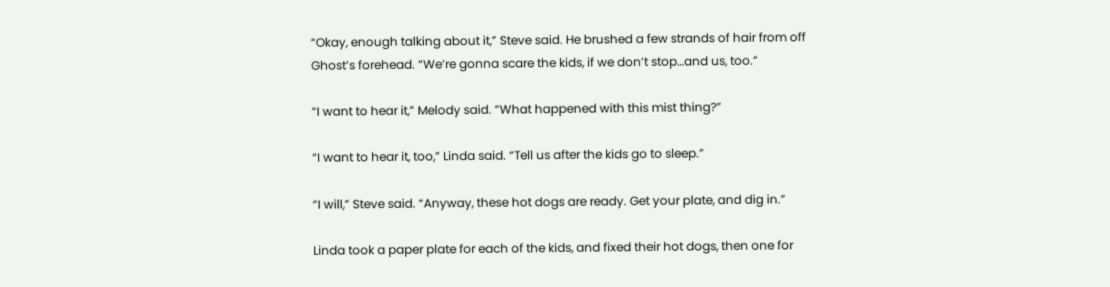“Okay, enough talking about it,” Steve said. He brushed a few strands of hair from off Ghost’s forehead. “We’re gonna scare the kids, if we don’t stop…and us, too.”

“I want to hear it,” Melody said. “What happened with this mist thing?”

“I want to hear it, too,” Linda said. “Tell us after the kids go to sleep.”

“I will,” Steve said. “Anyway, these hot dogs are ready. Get your plate, and dig in.”

Linda took a paper plate for each of the kids, and fixed their hot dogs, then one for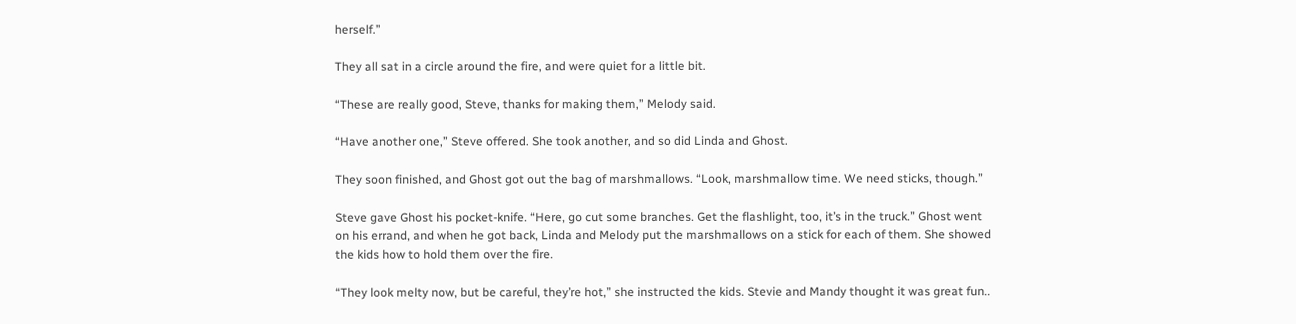herself.”

They all sat in a circle around the fire, and were quiet for a little bit.

“These are really good, Steve, thanks for making them,” Melody said.

“Have another one,” Steve offered. She took another, and so did Linda and Ghost.

They soon finished, and Ghost got out the bag of marshmallows. “Look, marshmallow time. We need sticks, though.”

Steve gave Ghost his pocket-knife. “Here, go cut some branches. Get the flashlight, too, it’s in the truck.” Ghost went on his errand, and when he got back, Linda and Melody put the marshmallows on a stick for each of them. She showed the kids how to hold them over the fire.

“They look melty now, but be careful, they’re hot,” she instructed the kids. Stevie and Mandy thought it was great fun..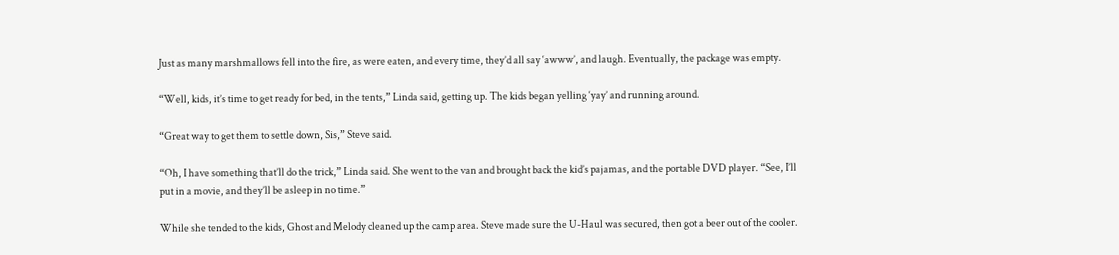Just as many marshmallows fell into the fire, as were eaten, and every time, they’d all say ‘awww’, and laugh. Eventually, the package was empty.

“Well, kids, it’s time to get ready for bed, in the tents,” Linda said, getting up. The kids began yelling ‘yay’ and running around.

“Great way to get them to settle down, Sis,” Steve said.

“Oh, I have something that’ll do the trick,” Linda said. She went to the van and brought back the kid’s pajamas, and the portable DVD player. “See, I’ll put in a movie, and they’ll be asleep in no time.”

While she tended to the kids, Ghost and Melody cleaned up the camp area. Steve made sure the U-Haul was secured, then got a beer out of the cooler.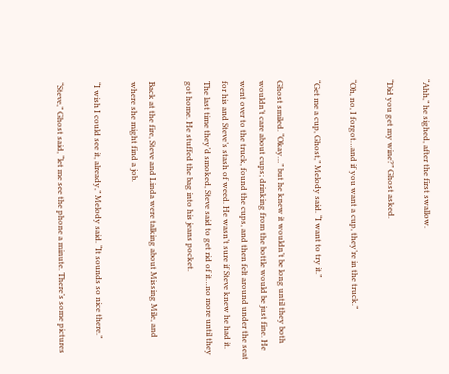“Ahh,” he sighed, after the first swallow.

“Did you get my wine?” Ghost asked.

“Oh, no, I forgot…and if you want a cup, they’re in the truck.”

“Get me a cup, Ghost,” Melody said. “I want to try it.”

Ghost smiled. “Okay…” but he knew it wouldn’t be long until they both wouldn’t care about cups; drinking from the bottle would be just fine. He went over to the truck, found the cups, and then felt around under the seat for his and Steve’s stash of weed. He wasn’t sure if Steve knew he had it. The last time they’d smoked, Steve said to get rid of it…no more until they got home. He stuffed the bag into his jeans pocket.

Back at the fire, Steve and Linda were talking about Missing Mile, and where she might find a job.

“I wish I could see it, already,” Melody said. “It sounds so nice there.”

“Steve,” Ghost said, “let me see the phone a minute. There’s some pictures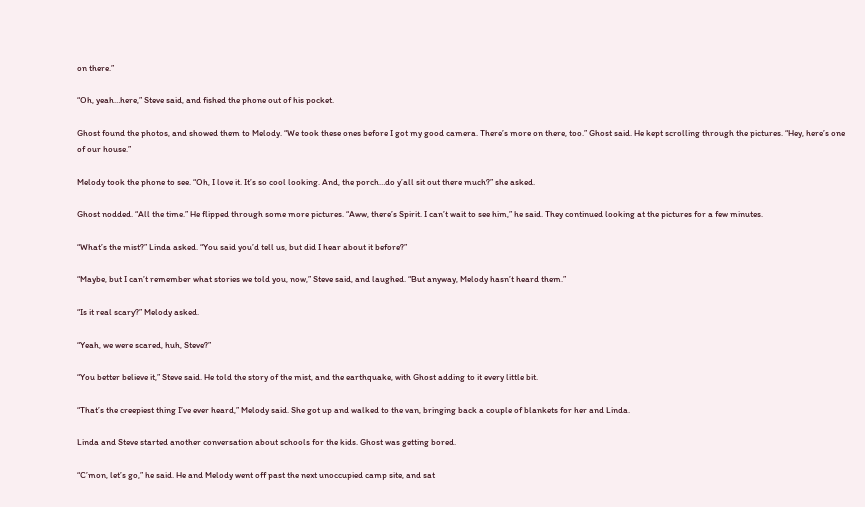on there.”

“Oh, yeah…here,” Steve said, and fished the phone out of his pocket.

Ghost found the photos, and showed them to Melody. “We took these ones before I got my good camera. There’s more on there, too.” Ghost said. He kept scrolling through the pictures. “Hey, here’s one of our house.”

Melody took the phone to see. “Oh, I love it. It’s so cool looking. And, the porch…do y’all sit out there much?” she asked.

Ghost nodded. “All the time.” He flipped through some more pictures. “Aww, there’s Spirit. I can’t wait to see him,” he said. They continued looking at the pictures for a few minutes.

“What’s the mist?” Linda asked. “You said you’d tell us, but did I hear about it before?”

“Maybe, but I can’t remember what stories we told you, now,” Steve said, and laughed. “But anyway, Melody hasn’t heard them.”

“Is it real scary?” Melody asked.

“Yeah, we were scared, huh, Steve?”

“You better believe it,” Steve said. He told the story of the mist, and the earthquake, with Ghost adding to it every little bit.

“That’s the creepiest thing I’ve ever heard,” Melody said. She got up and walked to the van, bringing back a couple of blankets for her and Linda.

Linda and Steve started another conversation about schools for the kids. Ghost was getting bored.

“C’mon, let’s go,” he said. He and Melody went off past the next unoccupied camp site, and sat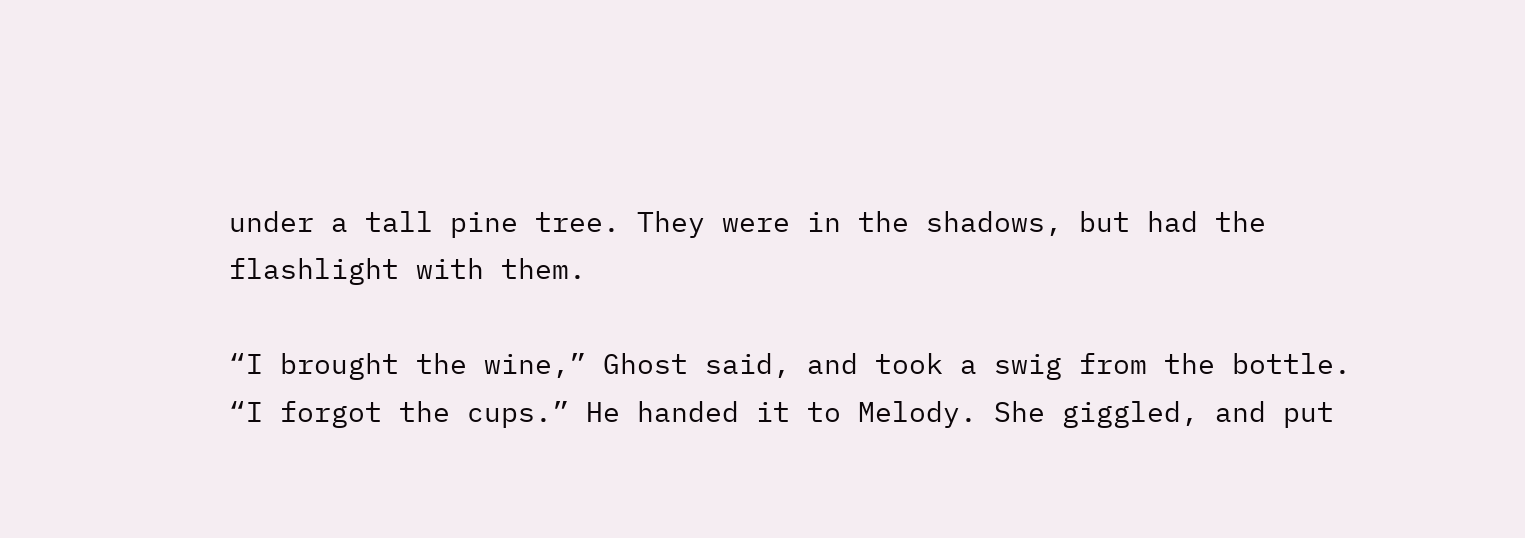under a tall pine tree. They were in the shadows, but had the flashlight with them.

“I brought the wine,” Ghost said, and took a swig from the bottle. “I forgot the cups.” He handed it to Melody. She giggled, and put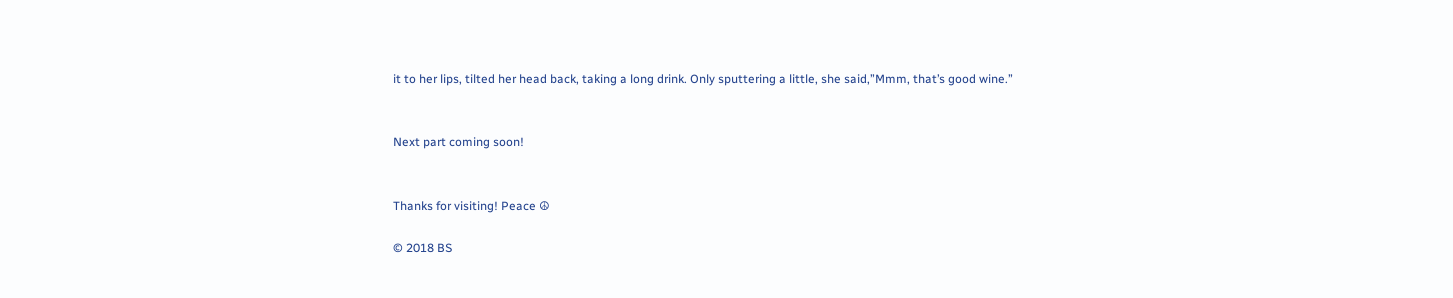it to her lips, tilted her head back, taking a long drink. Only sputtering a little, she said,”Mmm, that’s good wine.”


Next part coming soon!


Thanks for visiting! Peace ☮

© 2018 BS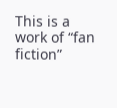This is a work of “fan fiction”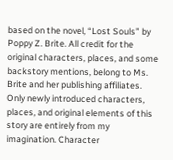based on the novel, “Lost Souls” by Poppy Z. Brite. All credit for the original characters, places, and some backstory mentions, belong to Ms. Brite and her publishing affiliates. Only newly introduced characters, places, and original elements of this story are entirely from my imagination. Character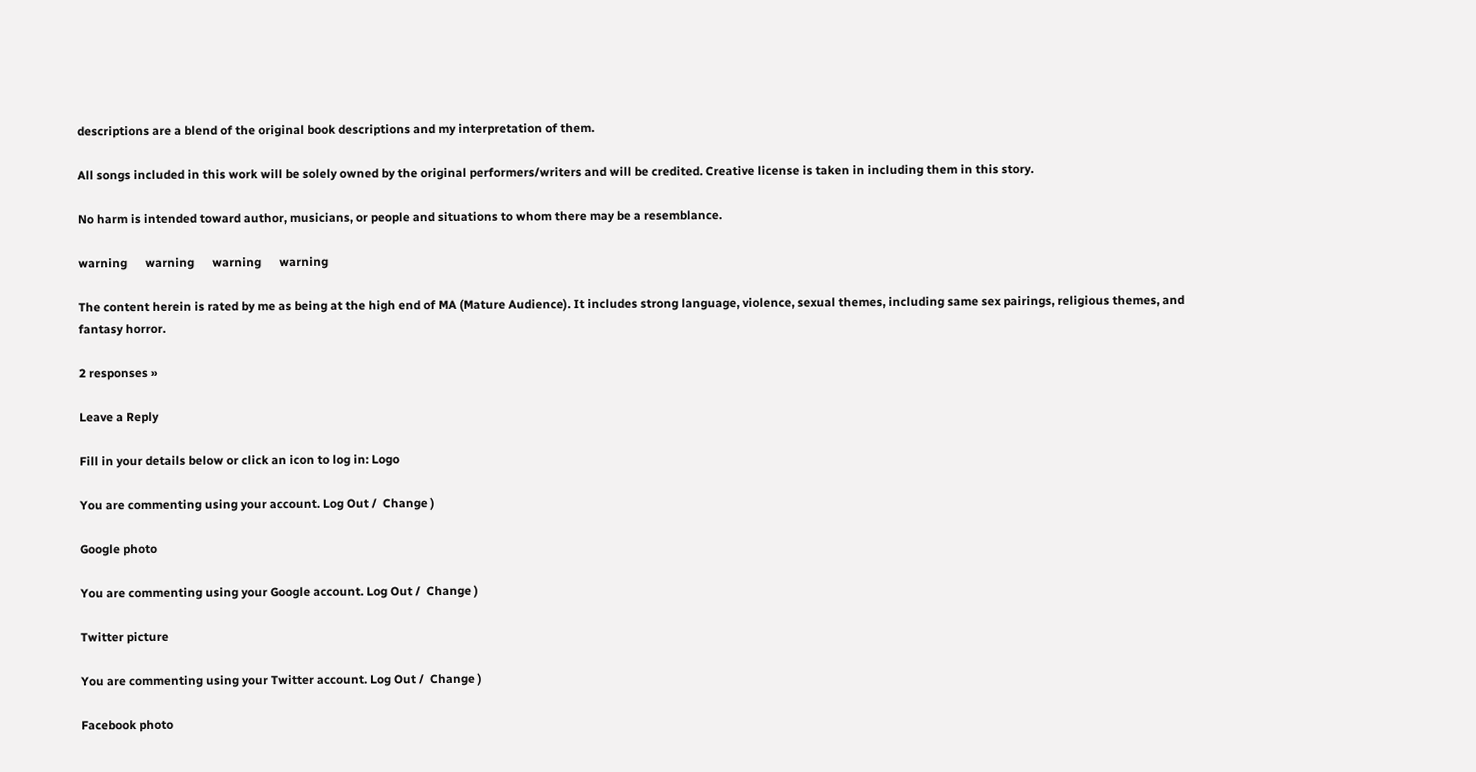descriptions are a blend of the original book descriptions and my interpretation of them.

All songs included in this work will be solely owned by the original performers/writers and will be credited. Creative license is taken in including them in this story.

No harm is intended toward author, musicians, or people and situations to whom there may be a resemblance.

warning      warning      warning      warning

The content herein is rated by me as being at the high end of MA (Mature Audience). It includes strong language, violence, sexual themes, including same sex pairings, religious themes, and fantasy horror.

2 responses »

Leave a Reply

Fill in your details below or click an icon to log in: Logo

You are commenting using your account. Log Out /  Change )

Google photo

You are commenting using your Google account. Log Out /  Change )

Twitter picture

You are commenting using your Twitter account. Log Out /  Change )

Facebook photo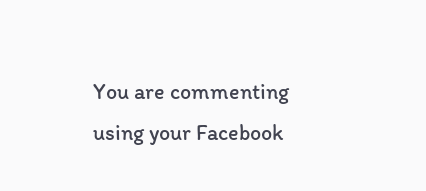You are commenting using your Facebook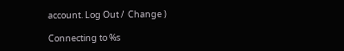account. Log Out /  Change )

Connecting to %s